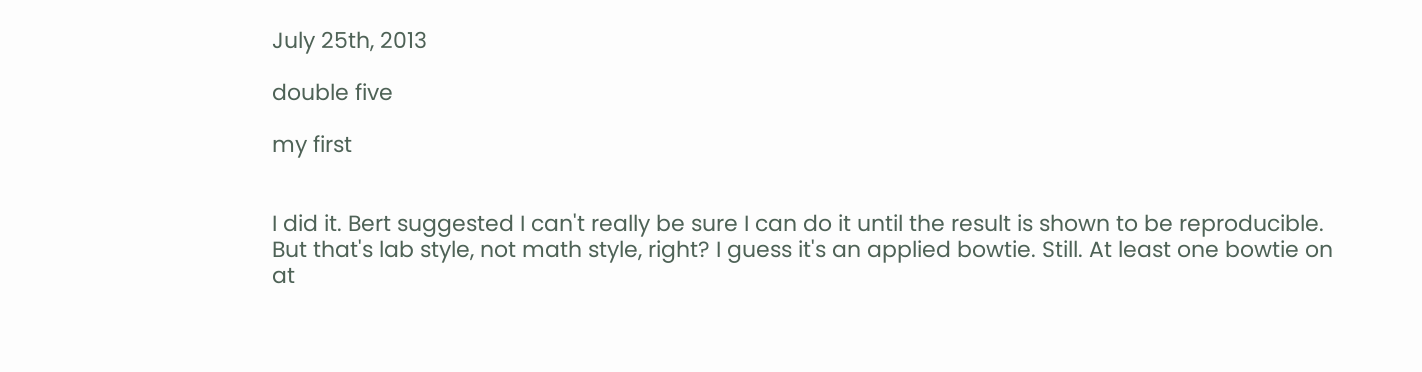July 25th, 2013

double five

my first


I did it. Bert suggested I can't really be sure I can do it until the result is shown to be reproducible. But that's lab style, not math style, right? I guess it's an applied bowtie. Still. At least one bowtie on at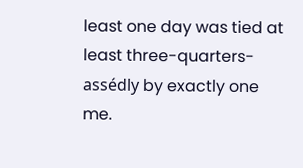least one day was tied at least three-quarters-assédly by exactly one me.